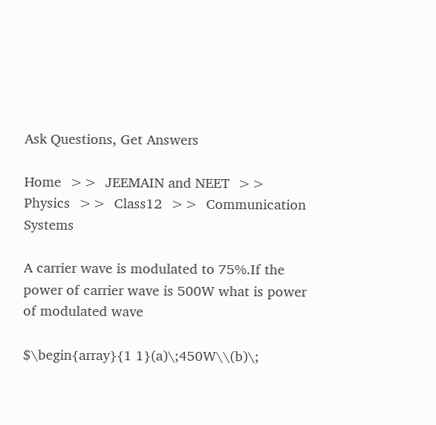Ask Questions, Get Answers

Home  >>  JEEMAIN and NEET  >>  Physics  >>  Class12  >>  Communication Systems

A carrier wave is modulated to 75%.If the power of carrier wave is 500W what is power of modulated wave

$\begin{array}{1 1}(a)\;450W\\(b)\;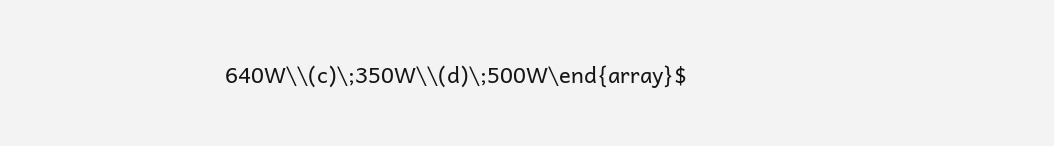640W\\(c)\;350W\\(d)\;500W\end{array}$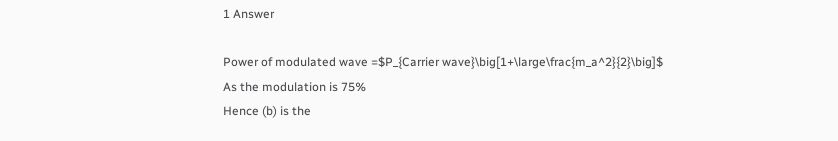1 Answer

Power of modulated wave =$P_{Carrier wave}\big[1+\large\frac{m_a^2}{2}\big]$
As the modulation is 75%
Hence (b) is the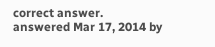correct answer.
answered Mar 17, 2014 by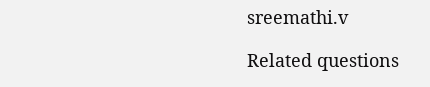sreemathi.v

Related questions